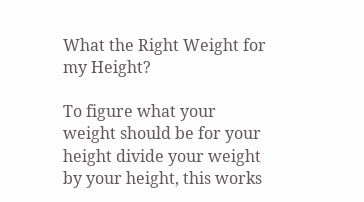What the Right Weight for my Height?

To figure what your weight should be for your height divide your weight by your height, this works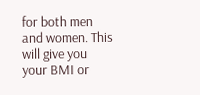for both men and women. This will give you your BMI or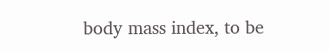body mass index, to be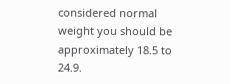considered normal weight you should be approximately 18.5 to 24.9.